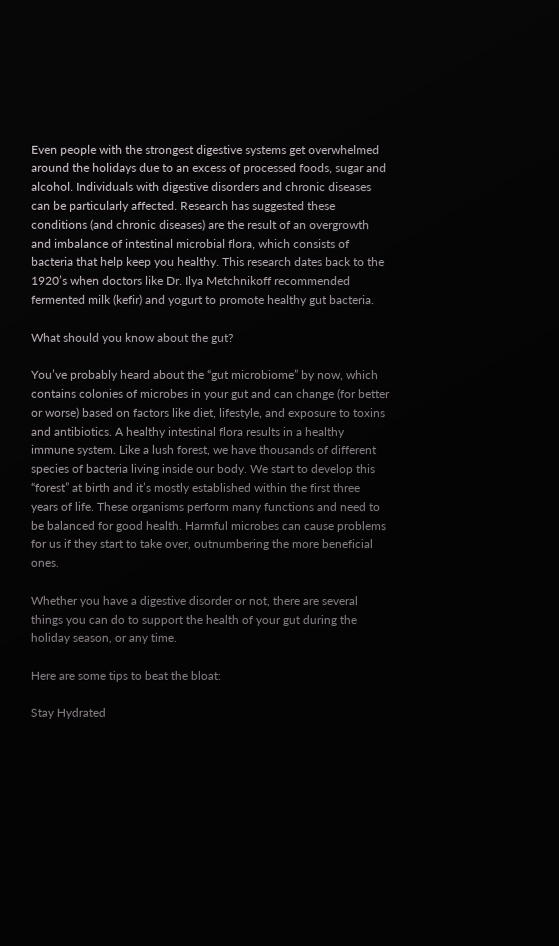Even people with the strongest digestive systems get overwhelmed around the holidays due to an excess of processed foods, sugar and alcohol. Individuals with digestive disorders and chronic diseases can be particularly affected. Research has suggested these conditions (and chronic diseases) are the result of an overgrowth and imbalance of intestinal microbial flora, which consists of bacteria that help keep you healthy. This research dates back to the 1920’s when doctors like Dr. Ilya Metchnikoff recommended fermented milk (kefir) and yogurt to promote healthy gut bacteria.

What should you know about the gut?

You’ve probably heard about the “gut microbiome” by now, which contains colonies of microbes in your gut and can change (for better or worse) based on factors like diet, lifestyle, and exposure to toxins and antibiotics. A healthy intestinal flora results in a healthy immune system. Like a lush forest, we have thousands of different species of bacteria living inside our body. We start to develop this “forest” at birth and it’s mostly established within the first three years of life. These organisms perform many functions and need to be balanced for good health. Harmful microbes can cause problems for us if they start to take over, outnumbering the more beneficial ones.

Whether you have a digestive disorder or not, there are several things you can do to support the health of your gut during the holiday season, or any time.

Here are some tips to beat the bloat:

Stay Hydrated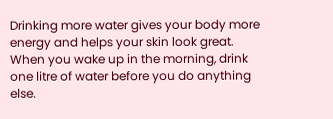Drinking more water gives your body more energy and helps your skin look great. When you wake up in the morning, drink one litre of water before you do anything else.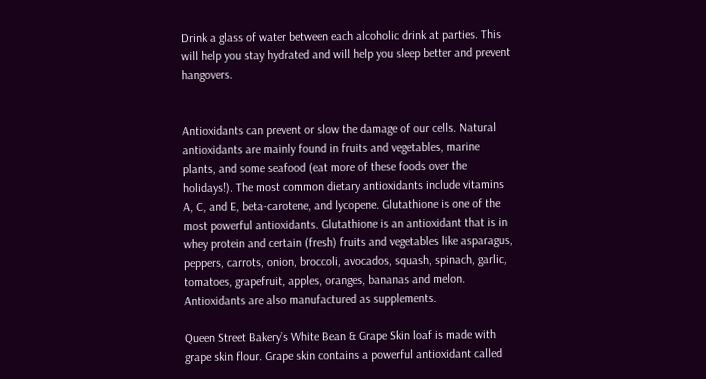Drink a glass of water between each alcoholic drink at parties. This will help you stay hydrated and will help you sleep better and prevent hangovers.


Antioxidants can prevent or slow the damage of our cells. Natural antioxidants are mainly found in fruits and vegetables, marine plants, and some seafood (eat more of these foods over the holidays!). The most common dietary antioxidants include vitamins A, C, and E, beta-carotene, and lycopene. Glutathione is one of the most powerful antioxidants. Glutathione is an antioxidant that is in whey protein and certain (fresh) fruits and vegetables like asparagus, peppers, carrots, onion, broccoli, avocados, squash, spinach, garlic, tomatoes, grapefruit, apples, oranges, bananas and melon. Antioxidants are also manufactured as supplements.

Queen Street Bakery’s White Bean & Grape Skin loaf is made with grape skin flour. Grape skin contains a powerful antioxidant called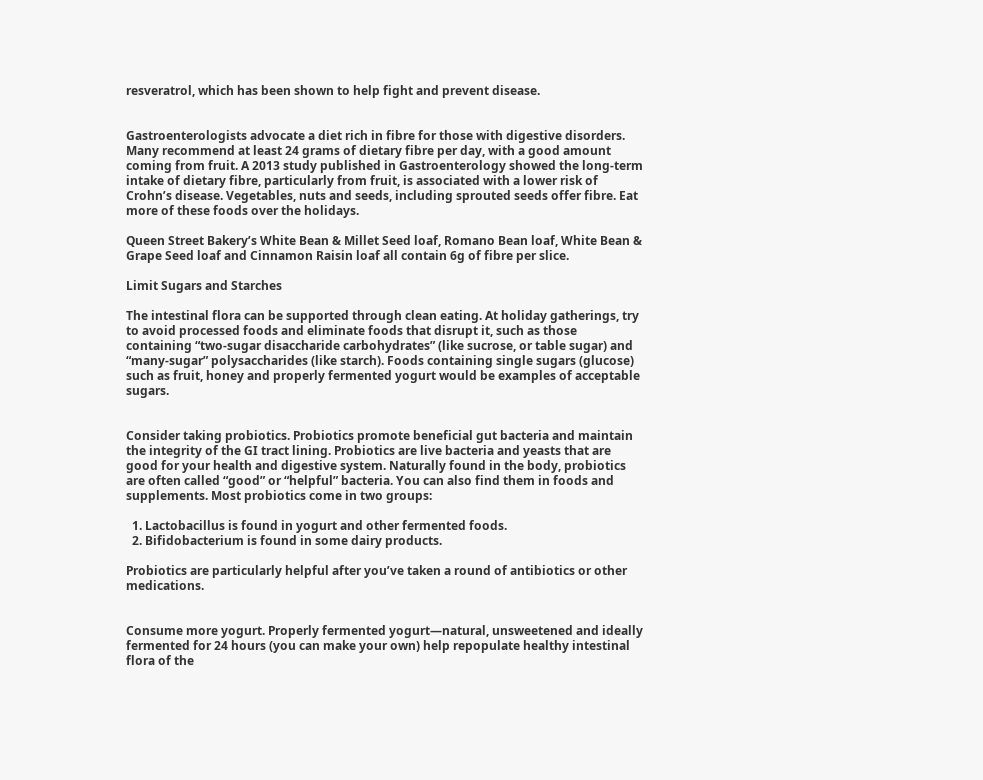resveratrol, which has been shown to help fight and prevent disease.


Gastroenterologists advocate a diet rich in fibre for those with digestive disorders. Many recommend at least 24 grams of dietary fibre per day, with a good amount coming from fruit. A 2013 study published in Gastroenterology showed the long-term intake of dietary fibre, particularly from fruit, is associated with a lower risk of Crohn’s disease. Vegetables, nuts and seeds, including sprouted seeds offer fibre. Eat more of these foods over the holidays.

Queen Street Bakery’s White Bean & Millet Seed loaf, Romano Bean loaf, White Bean & Grape Seed loaf and Cinnamon Raisin loaf all contain 6g of fibre per slice.

Limit Sugars and Starches

The intestinal flora can be supported through clean eating. At holiday gatherings, try to avoid processed foods and eliminate foods that disrupt it, such as those containing “two-sugar disaccharide carbohydrates” (like sucrose, or table sugar) and “many-sugar” polysaccharides (like starch). Foods containing single sugars (glucose) such as fruit, honey and properly fermented yogurt would be examples of acceptable sugars.


Consider taking probiotics. Probiotics promote beneficial gut bacteria and maintain the integrity of the GI tract lining. Probiotics are live bacteria and yeasts that are good for your health and digestive system. Naturally found in the body, probiotics are often called “good” or “helpful” bacteria. You can also find them in foods and supplements. Most probiotics come in two groups:

  1. Lactobacillus is found in yogurt and other fermented foods.
  2. Bifidobacterium is found in some dairy products.

Probiotics are particularly helpful after you’ve taken a round of antibiotics or other medications.


Consume more yogurt. Properly fermented yogurt—natural, unsweetened and ideally fermented for 24 hours (you can make your own) help repopulate healthy intestinal flora of the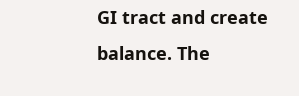GI tract and create balance. The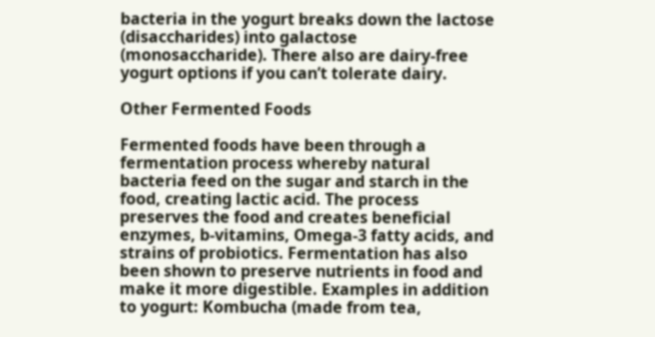bacteria in the yogurt breaks down the lactose (disaccharides) into galactose (monosaccharide). There also are dairy-free yogurt options if you can’t tolerate dairy.

Other Fermented Foods

Fermented foods have been through a fermentation process whereby natural bacteria feed on the sugar and starch in the food, creating lactic acid. The process preserves the food and creates beneficial enzymes, b-vitamins, Omega-3 fatty acids, and strains of probiotics. Fermentation has also been shown to preserve nutrients in food and make it more digestible. Examples in addition to yogurt: Kombucha (made from tea,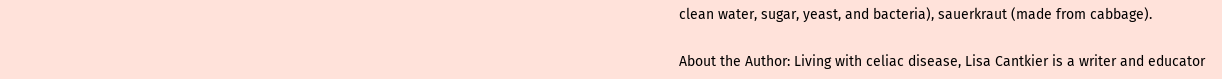clean water, sugar, yeast, and bacteria), sauerkraut (made from cabbage).

About the Author: Living with celiac disease, Lisa Cantkier is a writer and educator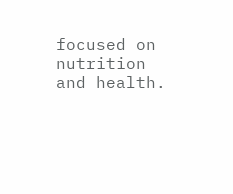focused on nutrition and health.